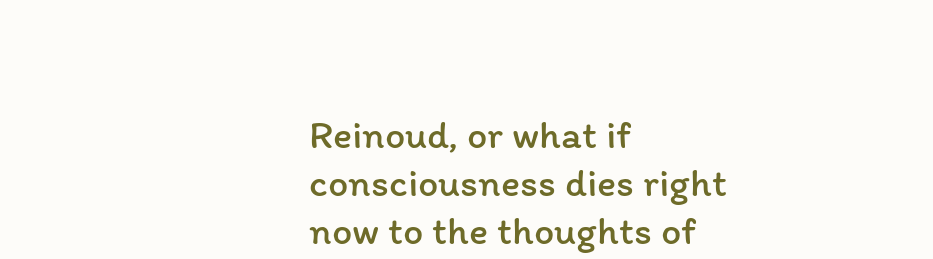Reinoud, or what if consciousness dies right now to the thoughts of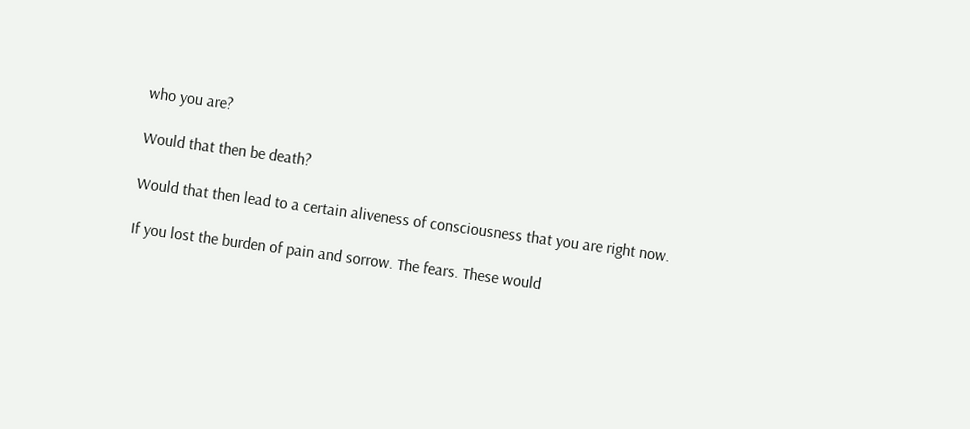who you are?

Would that then be death?

Would that then lead to a certain aliveness of consciousness that you are right now.

If you lost the burden of pain and sorrow. The fears. These would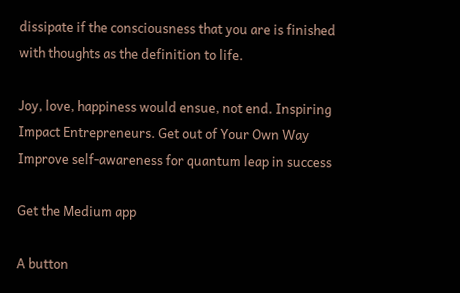dissipate if the consciousness that you are is finished with thoughts as the definition to life.

Joy, love, happiness would ensue, not end. Inspiring Impact Entrepreneurs. Get out of Your Own Way Improve self-awareness for quantum leap in success

Get the Medium app

A button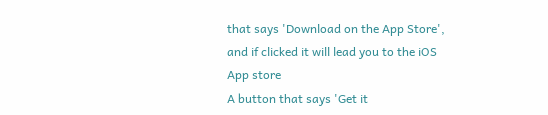that says 'Download on the App Store', and if clicked it will lead you to the iOS App store
A button that says 'Get it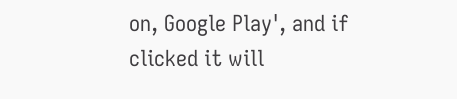on, Google Play', and if clicked it will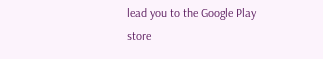lead you to the Google Play store